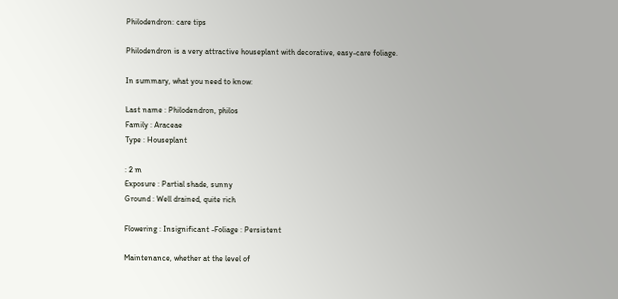Philodendron: care tips

Philodendron is a very attractive houseplant with decorative, easy-care foliage.

In summary, what you need to know:

Last name : Philodendron, philos
Family : Araceae
Type : Houseplant

: 2 m
Exposure : Partial shade, sunny
Ground : Well drained, quite rich

Flowering : Insignificant -Foliage : Persistent

Maintenance, whether at the level of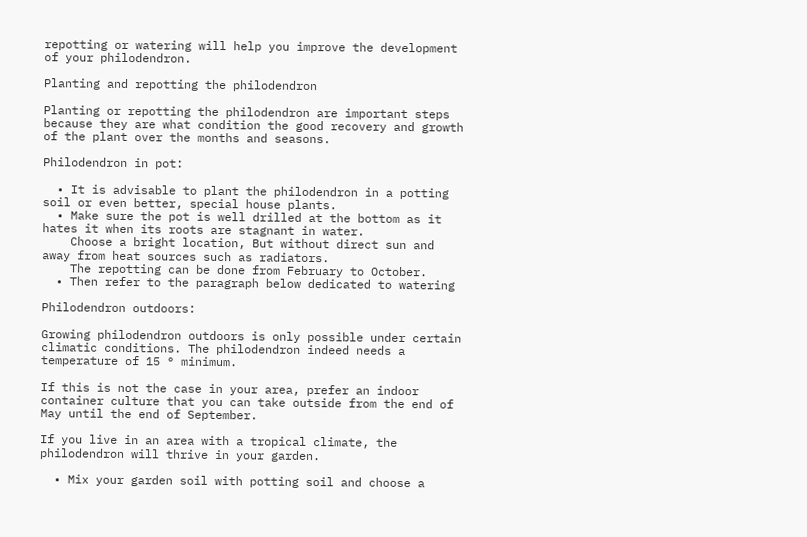repotting or watering will help you improve the development of your philodendron.

Planting and repotting the philodendron

Planting or repotting the philodendron are important steps because they are what condition the good recovery and growth of the plant over the months and seasons.

Philodendron in pot:

  • It is advisable to plant the philodendron in a potting soil or even better, special house plants.
  • Make sure the pot is well drilled at the bottom as it hates it when its roots are stagnant in water.
    Choose a bright location, But without direct sun and away from heat sources such as radiators.
    The repotting can be done from February to October.
  • Then refer to the paragraph below dedicated to watering

Philodendron outdoors:

Growing philodendron outdoors is only possible under certain climatic conditions. The philodendron indeed needs a temperature of 15 ° minimum.

If this is not the case in your area, prefer an indoor container culture that you can take outside from the end of May until the end of September.

If you live in an area with a tropical climate, the philodendron will thrive in your garden.

  • Mix your garden soil with potting soil and choose a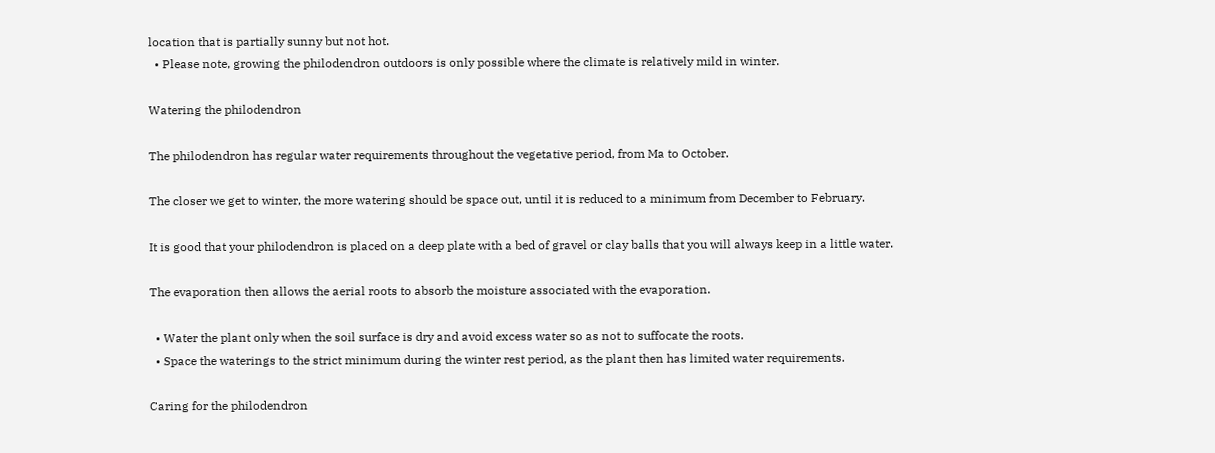location that is partially sunny but not hot.
  • Please note, growing the philodendron outdoors is only possible where the climate is relatively mild in winter.

Watering the philodendron

The philodendron has regular water requirements throughout the vegetative period, from Ma to October.

The closer we get to winter, the more watering should be space out, until it is reduced to a minimum from December to February.

It is good that your philodendron is placed on a deep plate with a bed of gravel or clay balls that you will always keep in a little water.

The evaporation then allows the aerial roots to absorb the moisture associated with the evaporation.

  • Water the plant only when the soil surface is dry and avoid excess water so as not to suffocate the roots.
  • Space the waterings to the strict minimum during the winter rest period, as the plant then has limited water requirements.

Caring for the philodendron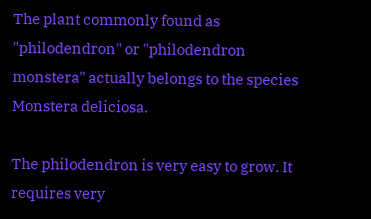The plant commonly found as "philodendron" or "philodendron monstera" actually belongs to the species Monstera deliciosa.

The philodendron is very easy to grow. It requires very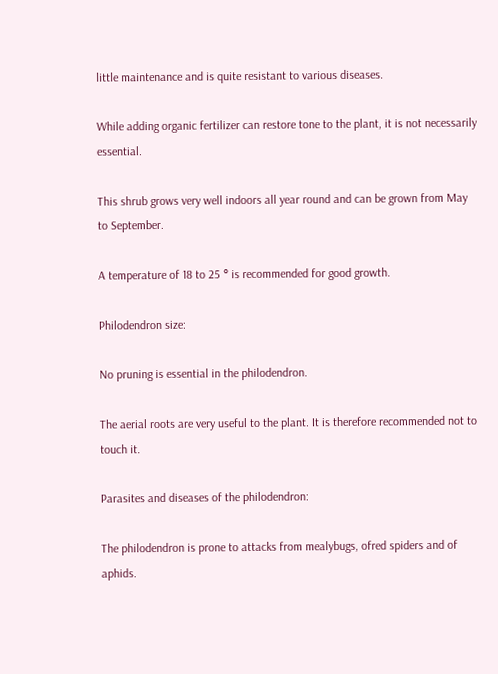little maintenance and is quite resistant to various diseases.

While adding organic fertilizer can restore tone to the plant, it is not necessarily essential.

This shrub grows very well indoors all year round and can be grown from May to September.

A temperature of 18 to 25 ° is recommended for good growth.

Philodendron size:

No pruning is essential in the philodendron.

The aerial roots are very useful to the plant. It is therefore recommended not to touch it.

Parasites and diseases of the philodendron:

The philodendron is prone to attacks from mealybugs, ofred spiders and of aphids.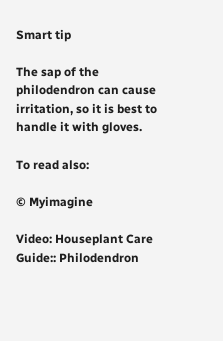Smart tip

The sap of the philodendron can cause irritation, so it is best to handle it with gloves.

To read also:

© Myimagine

Video: Houseplant Care Guide:: Philodendron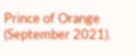Prince of Orange (September 2021).